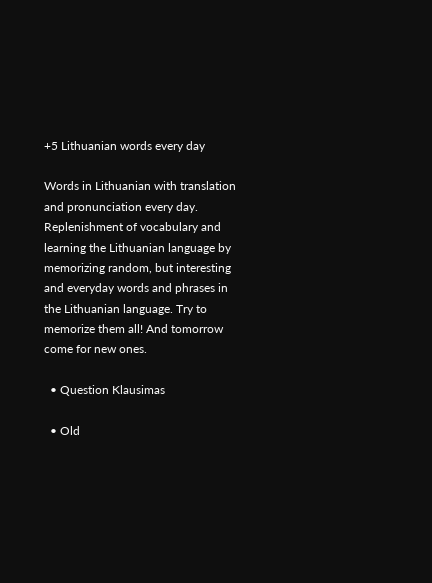+5 Lithuanian words every day

Words in Lithuanian with translation and pronunciation every day. Replenishment of vocabulary and learning the Lithuanian language by memorizing random, but interesting and everyday words and phrases in the Lithuanian language. Try to memorize them all! And tomorrow come for new ones.

  • Question Klausimas

  • Old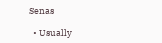Senas

  • Usually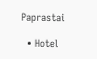Paprastai

  • Hotel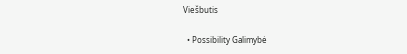Viešbutis

  • Possibility Galimybė